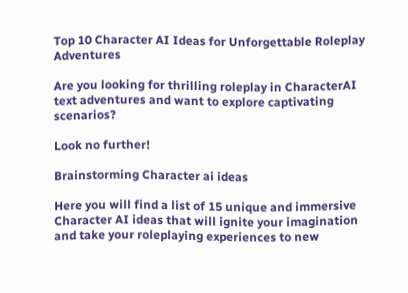Top 10 Character AI Ideas for Unforgettable Roleplay Adventures

Are you looking for thrilling roleplay in CharacterAI text adventures and want to explore captivating scenarios?

Look no further!

Brainstorming Character ai ideas

Here you will find a list of 15 unique and immersive Character AI ideas that will ignite your imagination and take your roleplaying experiences to new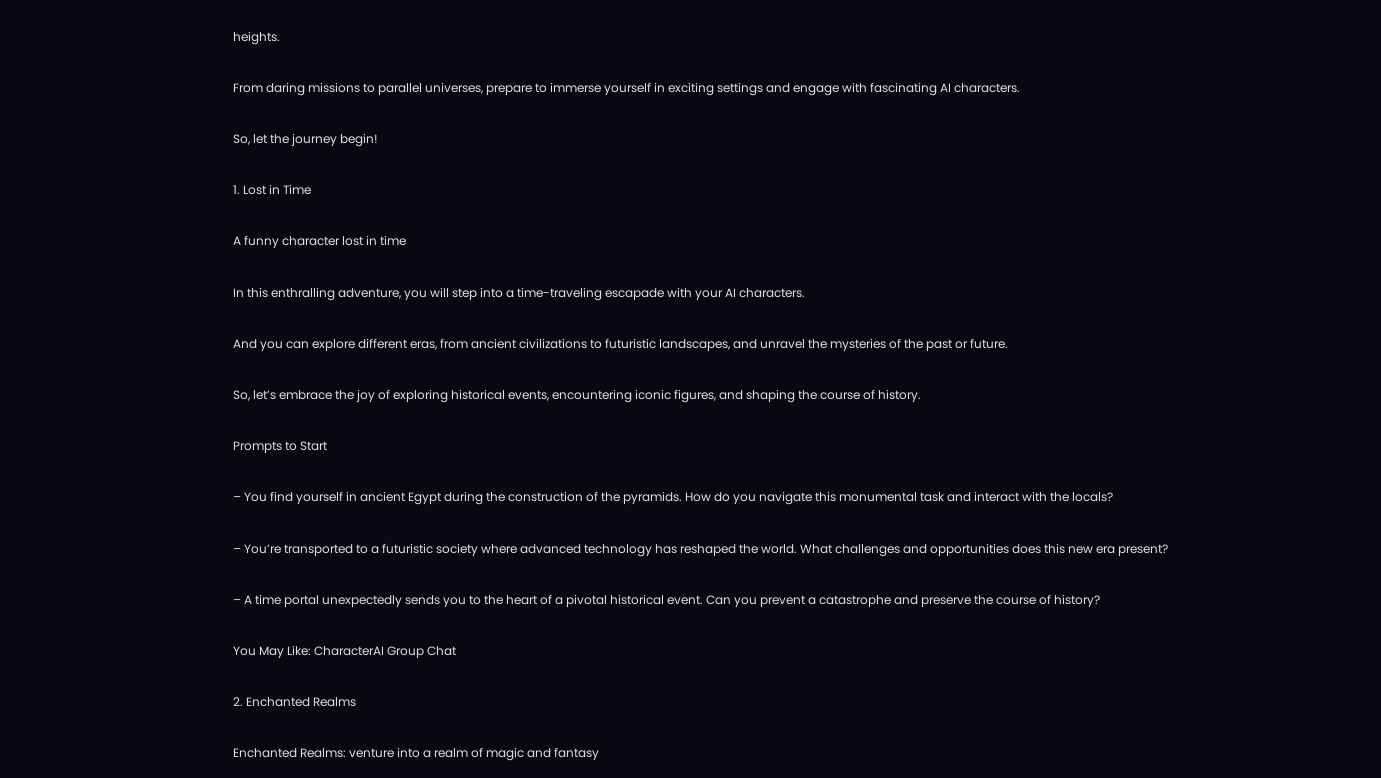heights.

From daring missions to parallel universes, prepare to immerse yourself in exciting settings and engage with fascinating AI characters.

So, let the journey begin!

1. Lost in Time

A funny character lost in time

In this enthralling adventure, you will step into a time-traveling escapade with your AI characters.

And you can explore different eras, from ancient civilizations to futuristic landscapes, and unravel the mysteries of the past or future.

So, let’s embrace the joy of exploring historical events, encountering iconic figures, and shaping the course of history.

Prompts to Start

– You find yourself in ancient Egypt during the construction of the pyramids. How do you navigate this monumental task and interact with the locals?

– You’re transported to a futuristic society where advanced technology has reshaped the world. What challenges and opportunities does this new era present?

– A time portal unexpectedly sends you to the heart of a pivotal historical event. Can you prevent a catastrophe and preserve the course of history?

You May Like: CharacterAI Group Chat

2. Enchanted Realms

Enchanted Realms: venture into a realm of magic and fantasy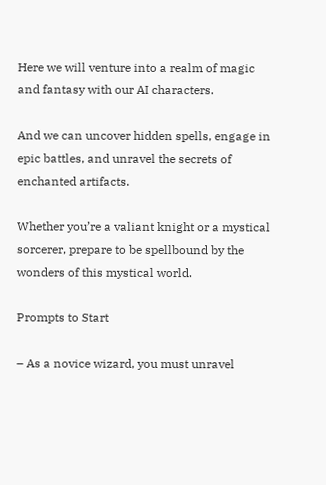Here we will venture into a realm of magic and fantasy with our AI characters.

And we can uncover hidden spells, engage in epic battles, and unravel the secrets of enchanted artifacts.

Whether you’re a valiant knight or a mystical sorcerer, prepare to be spellbound by the wonders of this mystical world.

Prompts to Start

– As a novice wizard, you must unravel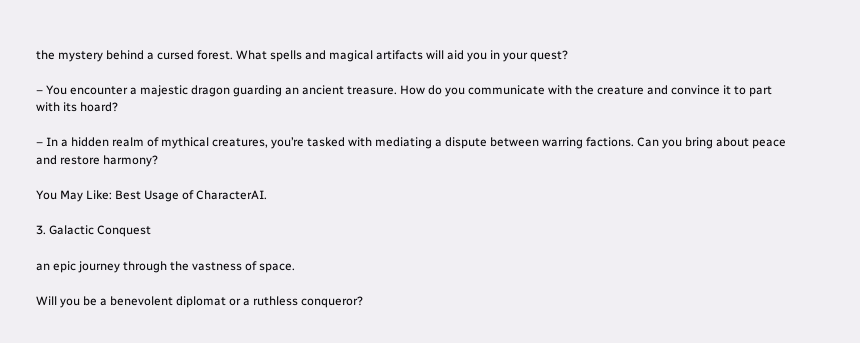the mystery behind a cursed forest. What spells and magical artifacts will aid you in your quest?

– You encounter a majestic dragon guarding an ancient treasure. How do you communicate with the creature and convince it to part with its hoard?

– In a hidden realm of mythical creatures, you’re tasked with mediating a dispute between warring factions. Can you bring about peace and restore harmony?

You May Like: Best Usage of CharacterAI.

3. Galactic Conquest

an epic journey through the vastness of space.

Will you be a benevolent diplomat or a ruthless conqueror?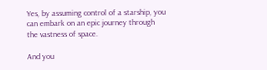Yes, by assuming control of a starship, you can embark on an epic journey through the vastness of space.

And you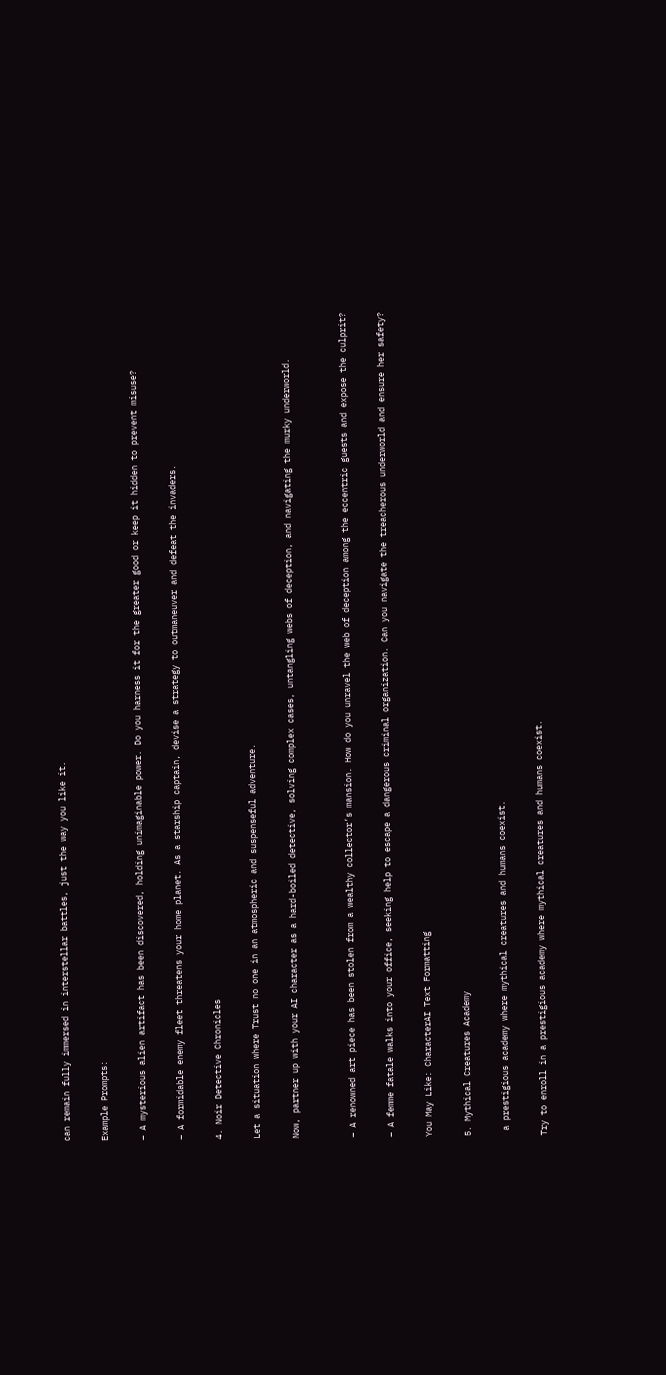can remain fully immersed in interstellar battles, just the way you like it.

Example Prompts:

– A mysterious alien artifact has been discovered, holding unimaginable power. Do you harness it for the greater good or keep it hidden to prevent misuse?

– A formidable enemy fleet threatens your home planet. As a starship captain, devise a strategy to outmaneuver and defeat the invaders.

4. Noir Detective Chronicles

Let a situation where Trust no one in an atmospheric and suspenseful adventure.

Now, partner up with your AI character as a hard-boiled detective, solving complex cases, untangling webs of deception, and navigating the murky underworld.


– A renowned art piece has been stolen from a wealthy collector’s mansion. How do you unravel the web of deception among the eccentric guests and expose the culprit?

– A femme fatale walks into your office, seeking help to escape a dangerous criminal organization. Can you navigate the treacherous underworld and ensure her safety?

You May Like: CharacterAI Text Formatting

5. Mythical Creatures Academy

 a prestigious academy where mythical creatures and humans coexist.

Try to enroll in a prestigious academy where mythical creatures and humans coexist.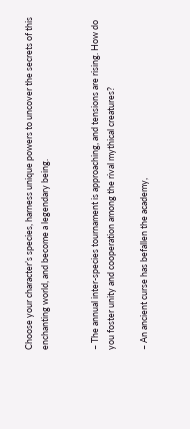Choose your character’s species, harness unique powers to uncover the secrets of this enchanting world, and become a legendary being.


– The annual inter-species tournament is approaching, and tensions are rising. How do you foster unity and cooperation among the rival mythical creatures?

– An ancient curse has befallen the academy,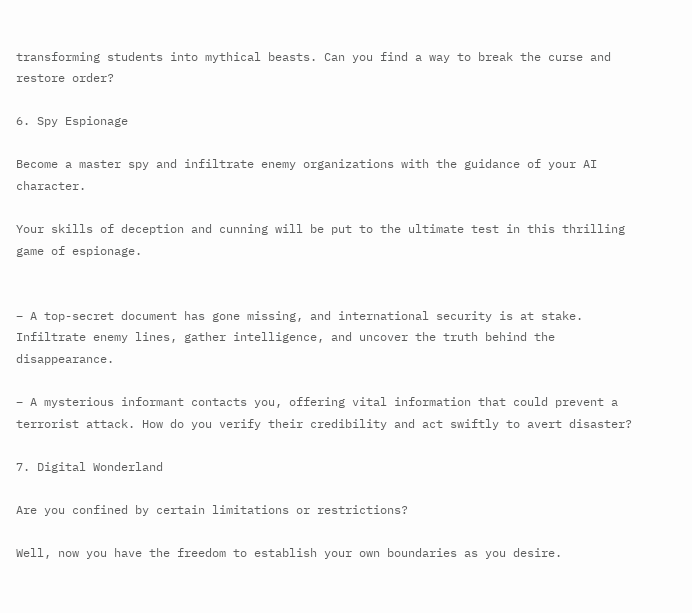transforming students into mythical beasts. Can you find a way to break the curse and restore order?

6. Spy Espionage

Become a master spy and infiltrate enemy organizations with the guidance of your AI character.

Your skills of deception and cunning will be put to the ultimate test in this thrilling game of espionage.


– A top-secret document has gone missing, and international security is at stake. Infiltrate enemy lines, gather intelligence, and uncover the truth behind the disappearance.

– A mysterious informant contacts you, offering vital information that could prevent a terrorist attack. How do you verify their credibility and act swiftly to avert disaster?

7. Digital Wonderland

Are you confined by certain limitations or restrictions?

Well, now you have the freedom to establish your own boundaries as you desire.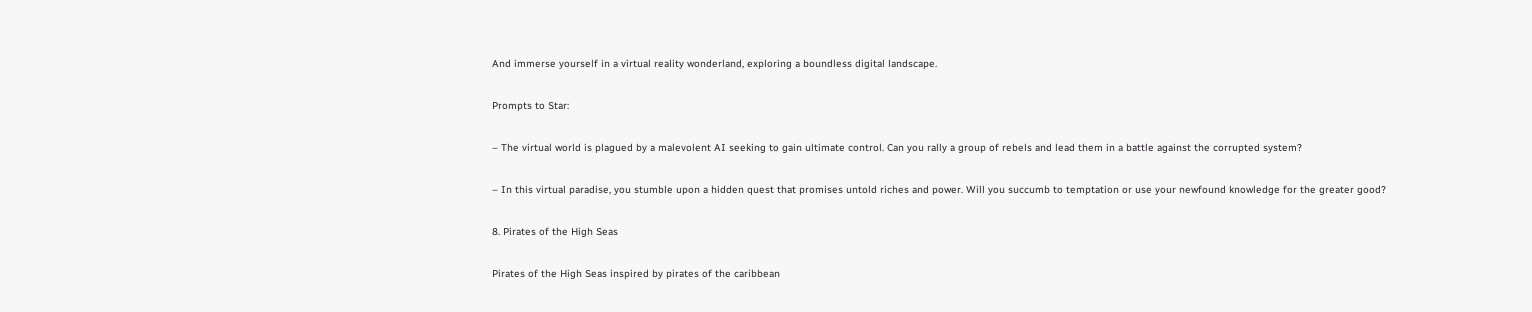And immerse yourself in a virtual reality wonderland, exploring a boundless digital landscape.

Prompts to Star:

– The virtual world is plagued by a malevolent AI seeking to gain ultimate control. Can you rally a group of rebels and lead them in a battle against the corrupted system?

– In this virtual paradise, you stumble upon a hidden quest that promises untold riches and power. Will you succumb to temptation or use your newfound knowledge for the greater good?

8. Pirates of the High Seas

Pirates of the High Seas inspired by pirates of the caribbean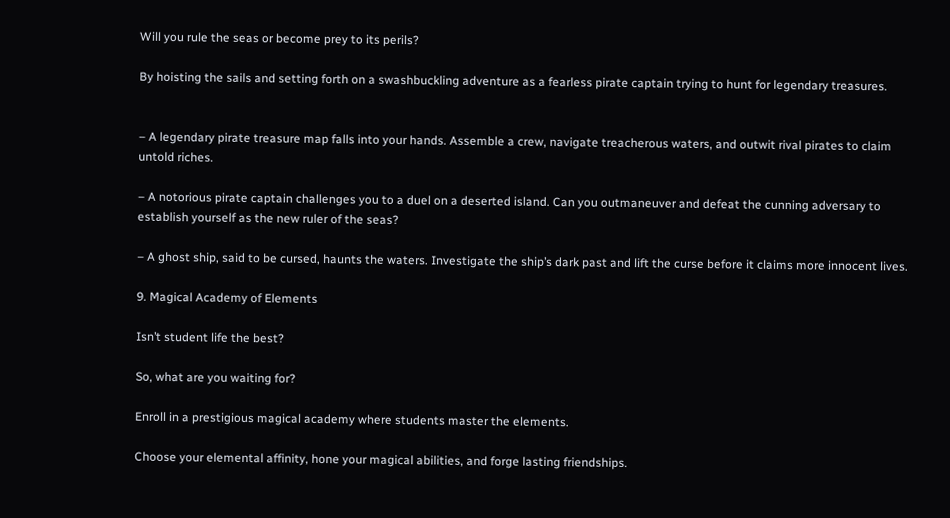Will you rule the seas or become prey to its perils?

By hoisting the sails and setting forth on a swashbuckling adventure as a fearless pirate captain trying to hunt for legendary treasures.


– A legendary pirate treasure map falls into your hands. Assemble a crew, navigate treacherous waters, and outwit rival pirates to claim untold riches.

– A notorious pirate captain challenges you to a duel on a deserted island. Can you outmaneuver and defeat the cunning adversary to establish yourself as the new ruler of the seas?

– A ghost ship, said to be cursed, haunts the waters. Investigate the ship’s dark past and lift the curse before it claims more innocent lives.

9. Magical Academy of Elements

Isn’t student life the best?

So, what are you waiting for?

Enroll in a prestigious magical academy where students master the elements.

Choose your elemental affinity, hone your magical abilities, and forge lasting friendships.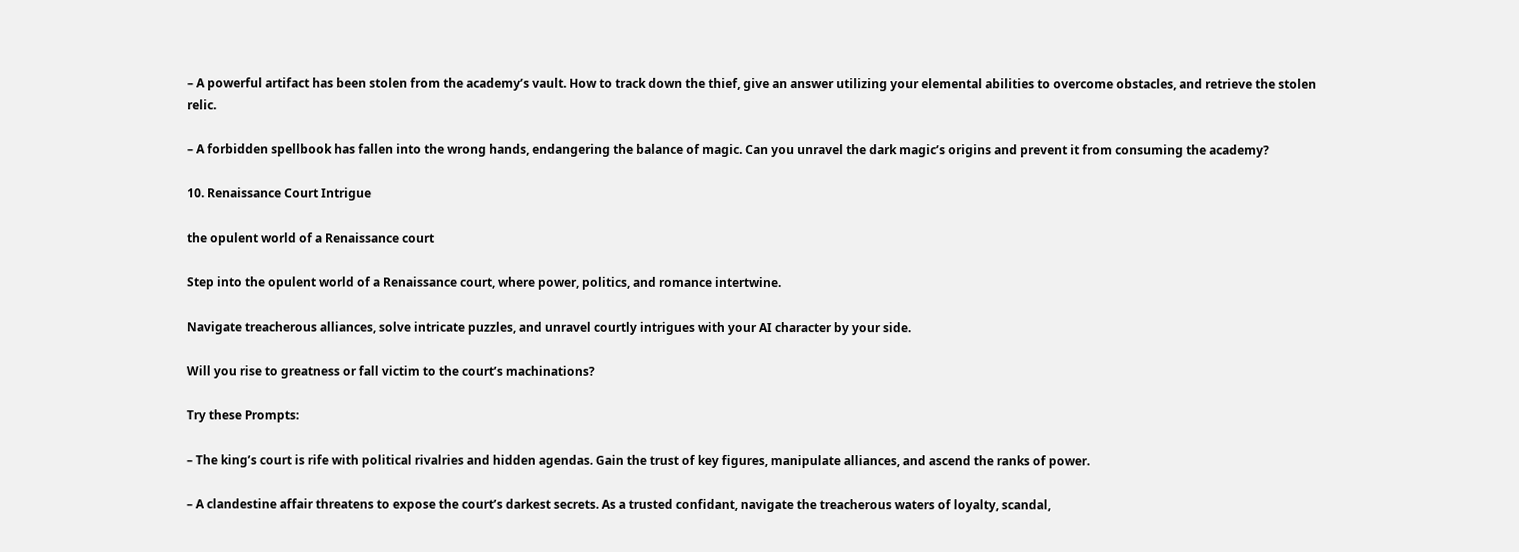– A powerful artifact has been stolen from the academy’s vault. How to track down the thief, give an answer utilizing your elemental abilities to overcome obstacles, and retrieve the stolen relic.

– A forbidden spellbook has fallen into the wrong hands, endangering the balance of magic. Can you unravel the dark magic’s origins and prevent it from consuming the academy?

10. Renaissance Court Intrigue

the opulent world of a Renaissance court

Step into the opulent world of a Renaissance court, where power, politics, and romance intertwine.

Navigate treacherous alliances, solve intricate puzzles, and unravel courtly intrigues with your AI character by your side.

Will you rise to greatness or fall victim to the court’s machinations?

Try these Prompts:

– The king’s court is rife with political rivalries and hidden agendas. Gain the trust of key figures, manipulate alliances, and ascend the ranks of power.

– A clandestine affair threatens to expose the court’s darkest secrets. As a trusted confidant, navigate the treacherous waters of loyalty, scandal,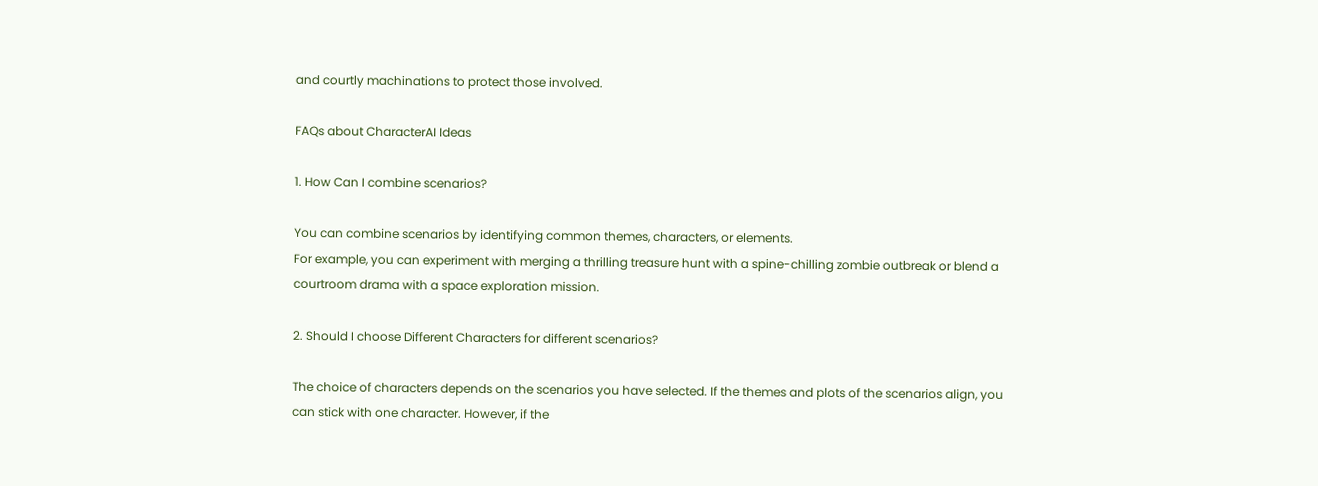and courtly machinations to protect those involved.

FAQs about CharacterAI Ideas

1. How Can I combine scenarios?

You can combine scenarios by identifying common themes, characters, or elements.
For example, you can experiment with merging a thrilling treasure hunt with a spine-chilling zombie outbreak or blend a courtroom drama with a space exploration mission.

2. Should I choose Different Characters for different scenarios?

The choice of characters depends on the scenarios you have selected. If the themes and plots of the scenarios align, you can stick with one character. However, if the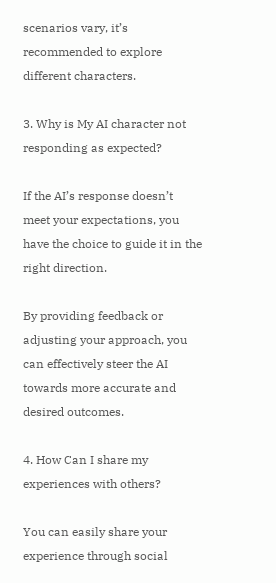scenarios vary, it’s recommended to explore different characters.

3. Why is My AI character not responding as expected?

If the AI’s response doesn’t meet your expectations, you have the choice to guide it in the right direction.

By providing feedback or adjusting your approach, you can effectively steer the AI towards more accurate and desired outcomes.

4. How Can I share my experiences with others?

You can easily share your experience through social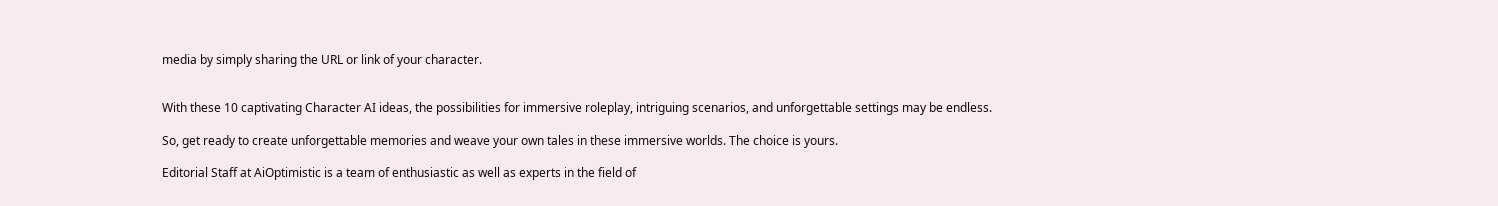media by simply sharing the URL or link of your character.


With these 10 captivating Character AI ideas, the possibilities for immersive roleplay, intriguing scenarios, and unforgettable settings may be endless.

So, get ready to create unforgettable memories and weave your own tales in these immersive worlds. The choice is yours.

Editorial Staff at AiOptimistic is a team of enthusiastic as well as experts in the field of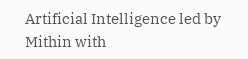Artificial Intelligence led by Mithin with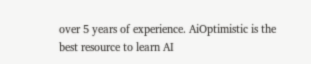over 5 years of experience. AiOptimistic is the best resource to learn AI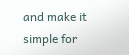and make it simple for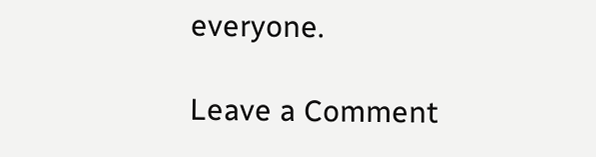everyone.

Leave a Comment